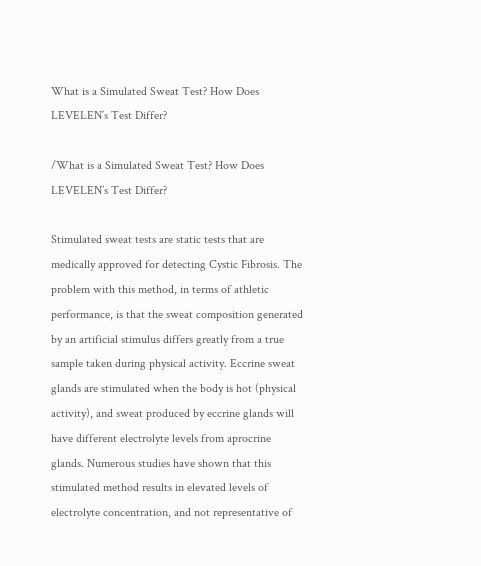What is a Simulated Sweat Test? How Does LEVELEN’s Test Differ?

/What is a Simulated Sweat Test? How Does LEVELEN’s Test Differ?

Stimulated sweat tests are static tests that are medically approved for detecting Cystic Fibrosis. The problem with this method, in terms of athletic performance, is that the sweat composition generated by an artificial stimulus differs greatly from a true sample taken during physical activity. Eccrine sweat glands are stimulated when the body is hot (physical activity), and sweat produced by eccrine glands will have different electrolyte levels from aprocrine glands. Numerous studies have shown that this stimulated method results in elevated levels of electrolyte concentration, and not representative of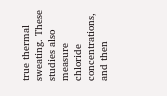true thermal sweating. These studies also measure chloride concentrations, and then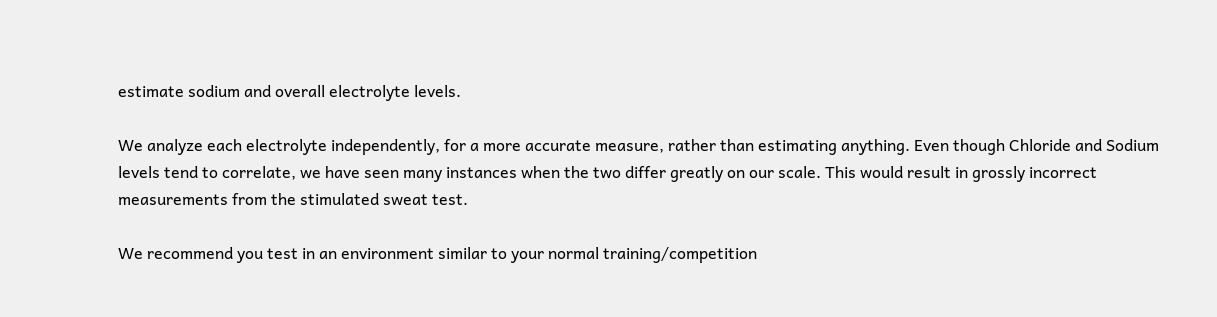estimate sodium and overall electrolyte levels.

We analyze each electrolyte independently, for a more accurate measure, rather than estimating anything. Even though Chloride and Sodium levels tend to correlate, we have seen many instances when the two differ greatly on our scale. This would result in grossly incorrect measurements from the stimulated sweat test.

We recommend you test in an environment similar to your normal training/competition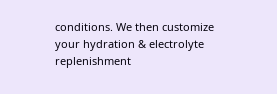conditions. We then customize your hydration & electrolyte replenishment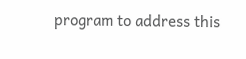program to address this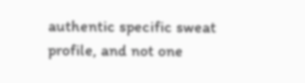authentic specific sweat profile, and not one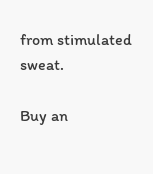from stimulated sweat.

Buy an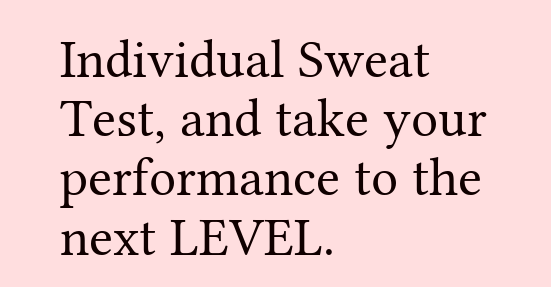Individual Sweat Test, and take your performance to the next LEVEL.